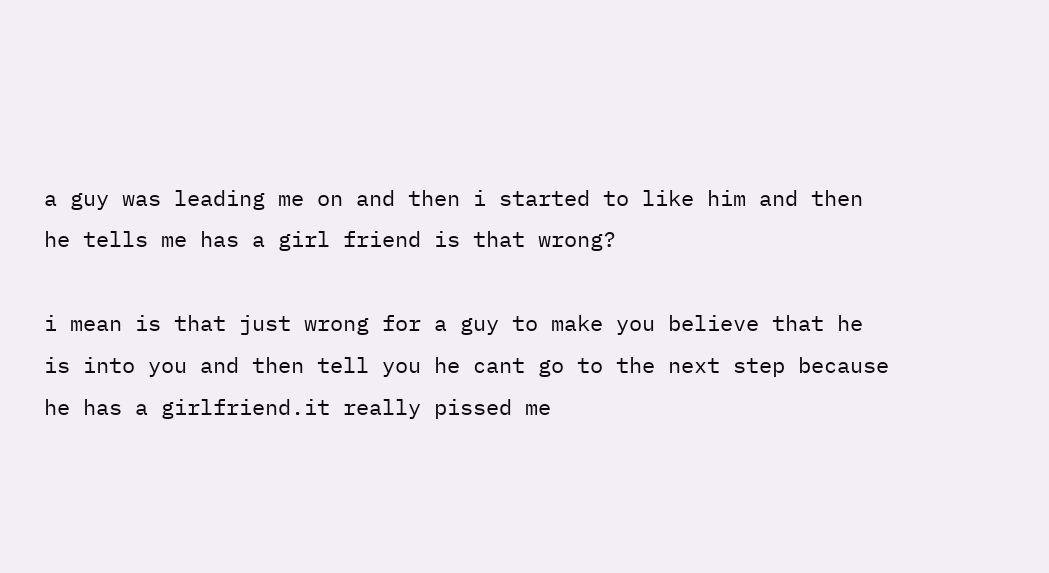a guy was leading me on and then i started to like him and then he tells me has a girl friend is that wrong?

i mean is that just wrong for a guy to make you believe that he is into you and then tell you he cant go to the next step because he has a girlfriend.it really pissed me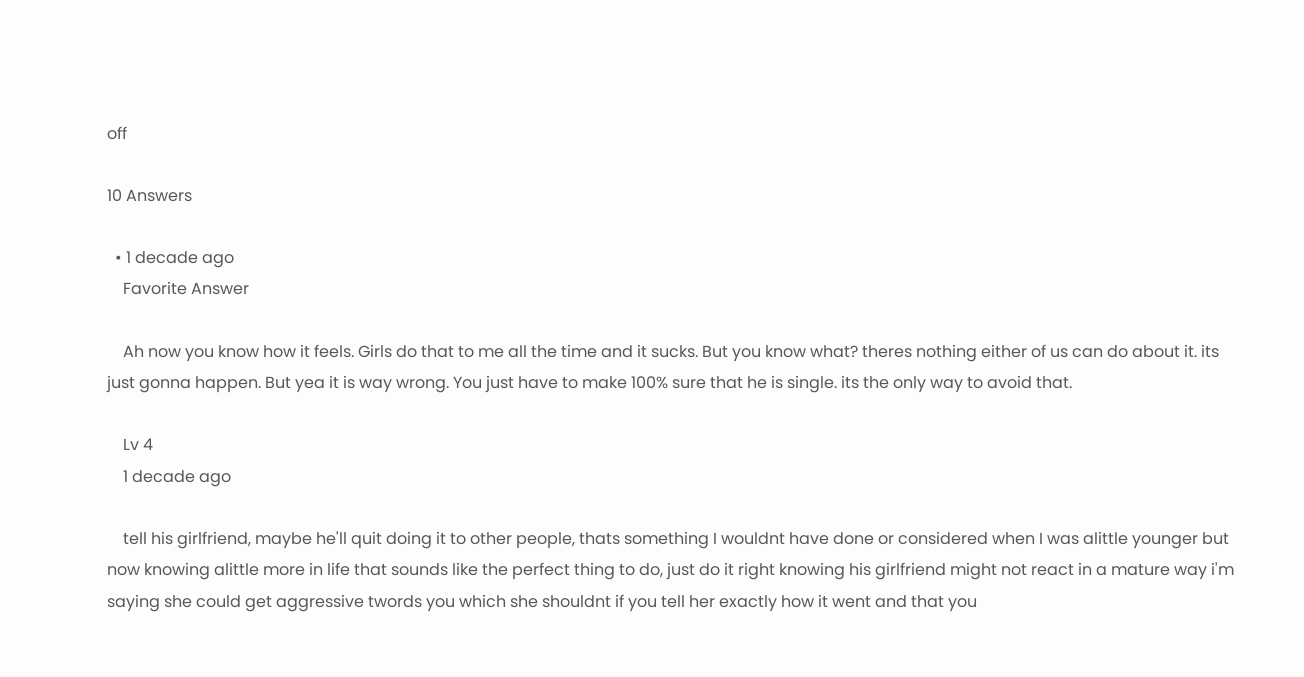off

10 Answers

  • 1 decade ago
    Favorite Answer

    Ah now you know how it feels. Girls do that to me all the time and it sucks. But you know what? theres nothing either of us can do about it. its just gonna happen. But yea it is way wrong. You just have to make 100% sure that he is single. its the only way to avoid that.

    Lv 4
    1 decade ago

    tell his girlfriend, maybe he'll quit doing it to other people, thats something I wouldnt have done or considered when I was alittle younger but now knowing alittle more in life that sounds like the perfect thing to do, just do it right knowing his girlfriend might not react in a mature way i'm saying she could get aggressive twords you which she shouldnt if you tell her exactly how it went and that you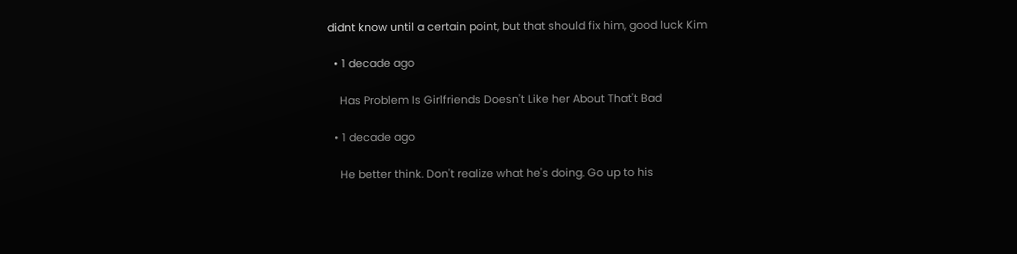didnt know until a certain point, but that should fix him, good luck Kim

  • 1 decade ago

    Has Problem Is Girlfriends Doesn't Like her About That't Bad

  • 1 decade ago

    He better think. Don't realize what he's doing. Go up to his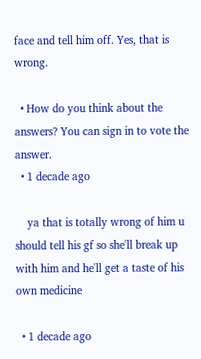face and tell him off. Yes, that is wrong.

  • How do you think about the answers? You can sign in to vote the answer.
  • 1 decade ago

    ya that is totally wrong of him u should tell his gf so she'll break up with him and he'll get a taste of his own medicine

  • 1 decade ago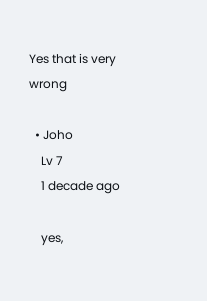Yes that is very wrong

  • Joho
    Lv 7
    1 decade ago

    yes,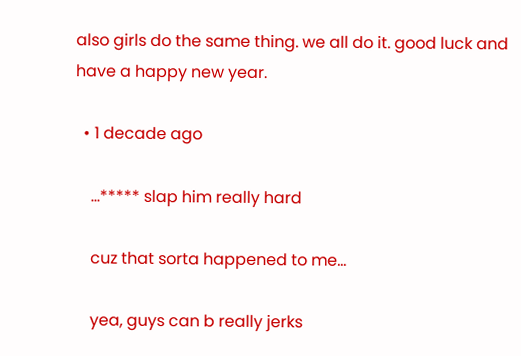also girls do the same thing. we all do it. good luck and have a happy new year.

  • 1 decade ago

    ...***** slap him really hard

    cuz that sorta happened to me...

    yea, guys can b really jerks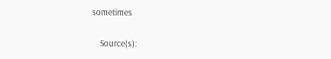sometimes

    Source(s):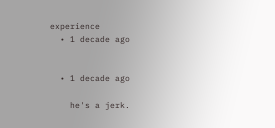experience
  • 1 decade ago


  • 1 decade ago

    he's a jerk.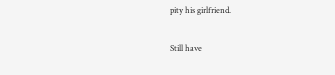pity his girlfriend.

Still have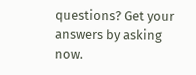questions? Get your answers by asking now.